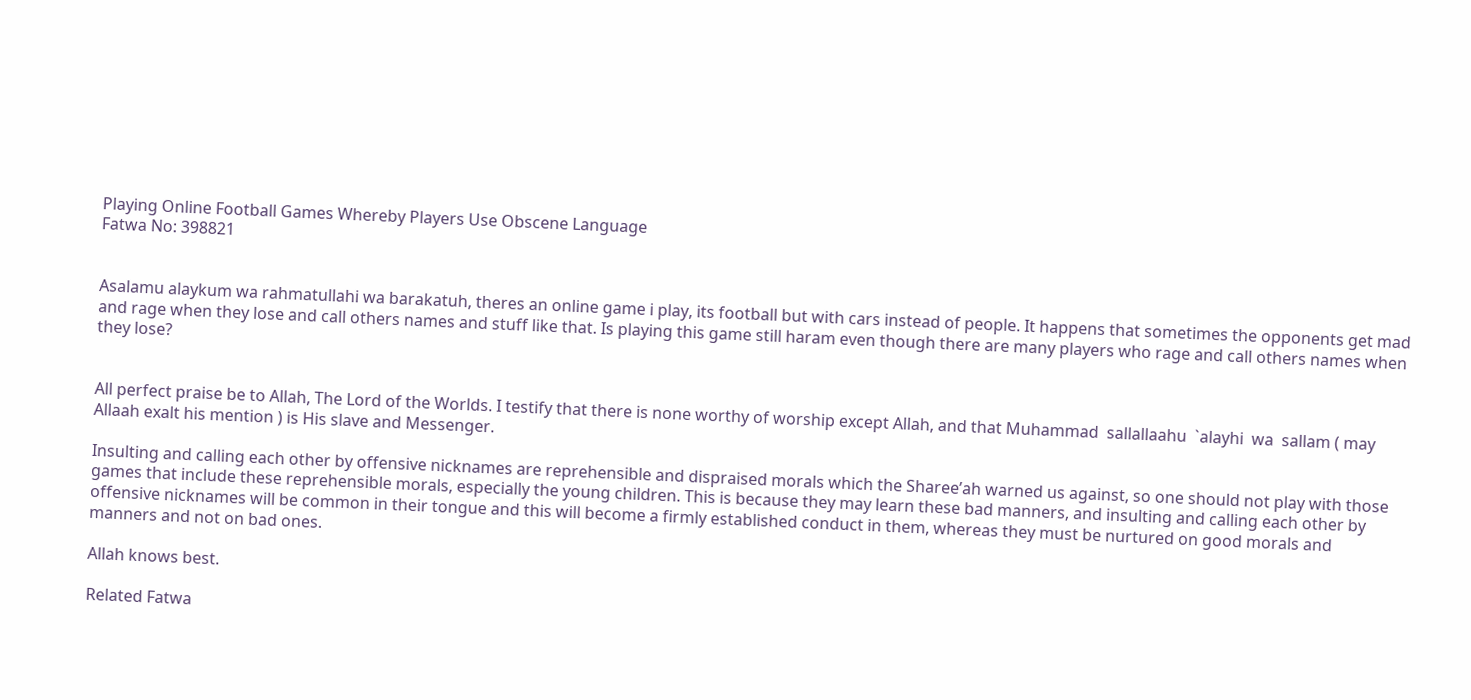Playing Online Football Games Whereby Players Use Obscene Language
Fatwa No: 398821


Asalamu alaykum wa rahmatullahi wa barakatuh, theres an online game i play, its football but with cars instead of people. It happens that sometimes the opponents get mad and rage when they lose and call others names and stuff like that. Is playing this game still haram even though there are many players who rage and call others names when they lose?


All perfect praise be to Allah, The Lord of the Worlds. I testify that there is none worthy of worship except Allah, and that Muhammad  sallallaahu  `alayhi  wa  sallam ( may  Allaah exalt his mention ) is His slave and Messenger.

Insulting and calling each other by offensive nicknames are reprehensible and dispraised morals which the Sharee’ah warned us against, so one should not play with those games that include these reprehensible morals, especially the young children. This is because they may learn these bad manners, and insulting and calling each other by offensive nicknames will be common in their tongue and this will become a firmly established conduct in them, whereas they must be nurtured on good morals and manners and not on bad ones.

Allah knows best.

Related Fatwa